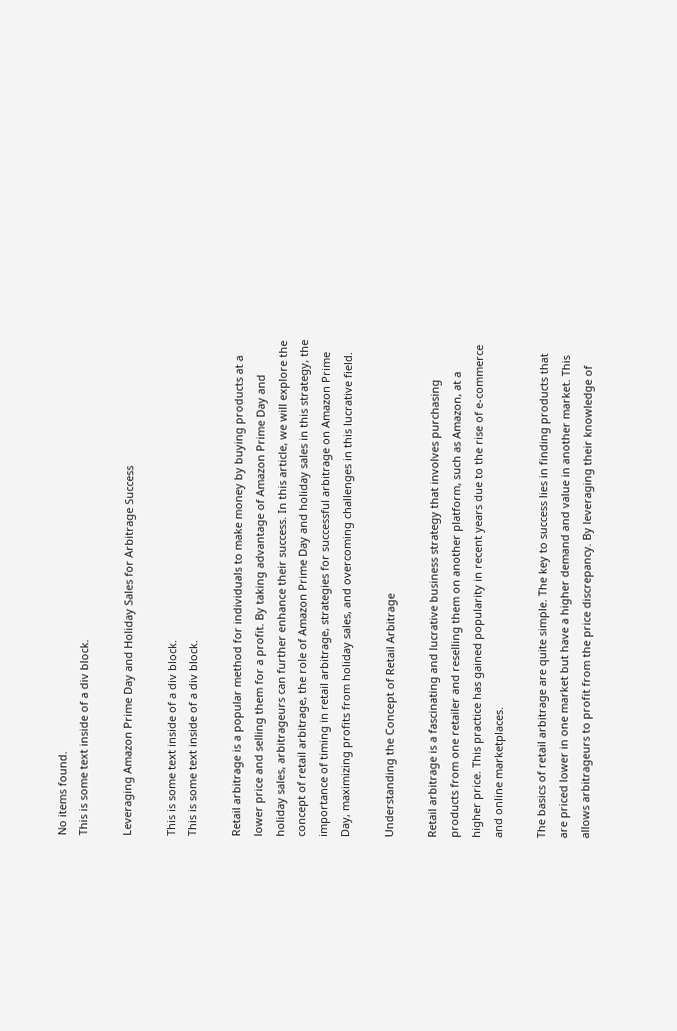No items found.
This is some text inside of a div block.

Leveraging Amazon Prime Day and Holiday Sales for Arbitrage Success

This is some text inside of a div block.
This is some text inside of a div block.

Retail arbitrage is a popular method for individuals to make money by buying products at a lower price and selling them for a profit. By taking advantage of Amazon Prime Day and holiday sales, arbitrageurs can further enhance their success. In this article, we will explore the concept of retail arbitrage, the role of Amazon Prime Day and holiday sales in this strategy, the importance of timing in retail arbitrage, strategies for successful arbitrage on Amazon Prime Day, maximizing profits from holiday sales, and overcoming challenges in this lucrative field.

Understanding the Concept of Retail Arbitrage

Retail arbitrage is a fascinating and lucrative business strategy that involves purchasing products from one retailer and reselling them on another platform, such as Amazon, at a higher price. This practice has gained popularity in recent years due to the rise of e-commerce and online marketplaces.

The basics of retail arbitrage are quite simple. The key to success lies in finding products that are priced lower in one market but have a higher demand and value in another market. This allows arbitrageurs to profit from the price discrepancy. By leveraging their knowledge of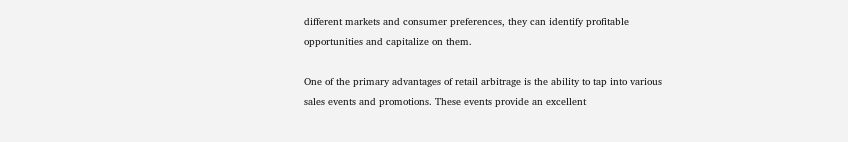different markets and consumer preferences, they can identify profitable opportunities and capitalize on them.

One of the primary advantages of retail arbitrage is the ability to tap into various sales events and promotions. These events provide an excellent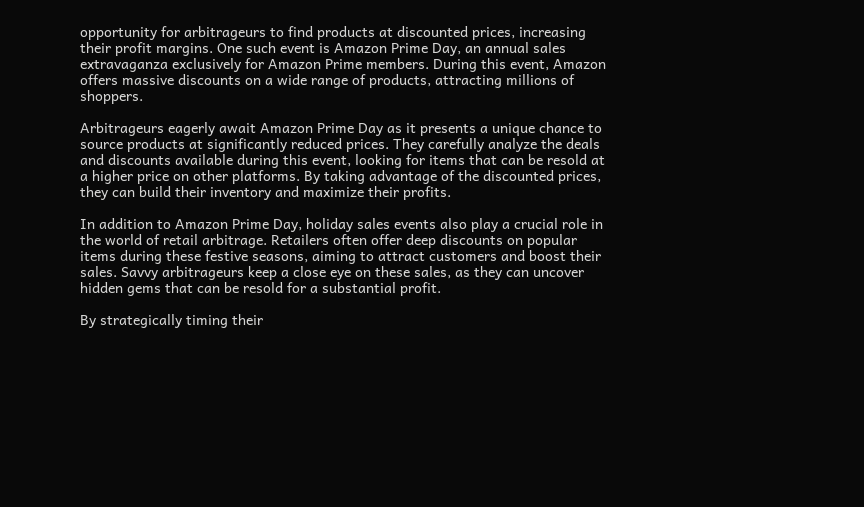opportunity for arbitrageurs to find products at discounted prices, increasing their profit margins. One such event is Amazon Prime Day, an annual sales extravaganza exclusively for Amazon Prime members. During this event, Amazon offers massive discounts on a wide range of products, attracting millions of shoppers.

Arbitrageurs eagerly await Amazon Prime Day as it presents a unique chance to source products at significantly reduced prices. They carefully analyze the deals and discounts available during this event, looking for items that can be resold at a higher price on other platforms. By taking advantage of the discounted prices, they can build their inventory and maximize their profits.

In addition to Amazon Prime Day, holiday sales events also play a crucial role in the world of retail arbitrage. Retailers often offer deep discounts on popular items during these festive seasons, aiming to attract customers and boost their sales. Savvy arbitrageurs keep a close eye on these sales, as they can uncover hidden gems that can be resold for a substantial profit.

By strategically timing their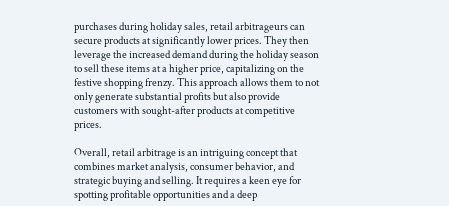purchases during holiday sales, retail arbitrageurs can secure products at significantly lower prices. They then leverage the increased demand during the holiday season to sell these items at a higher price, capitalizing on the festive shopping frenzy. This approach allows them to not only generate substantial profits but also provide customers with sought-after products at competitive prices.

Overall, retail arbitrage is an intriguing concept that combines market analysis, consumer behavior, and strategic buying and selling. It requires a keen eye for spotting profitable opportunities and a deep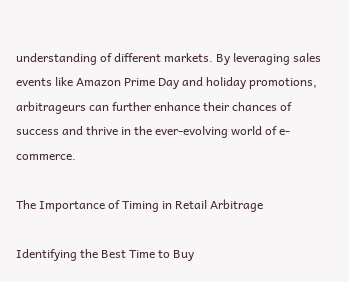understanding of different markets. By leveraging sales events like Amazon Prime Day and holiday promotions, arbitrageurs can further enhance their chances of success and thrive in the ever-evolving world of e-commerce.

The Importance of Timing in Retail Arbitrage

Identifying the Best Time to Buy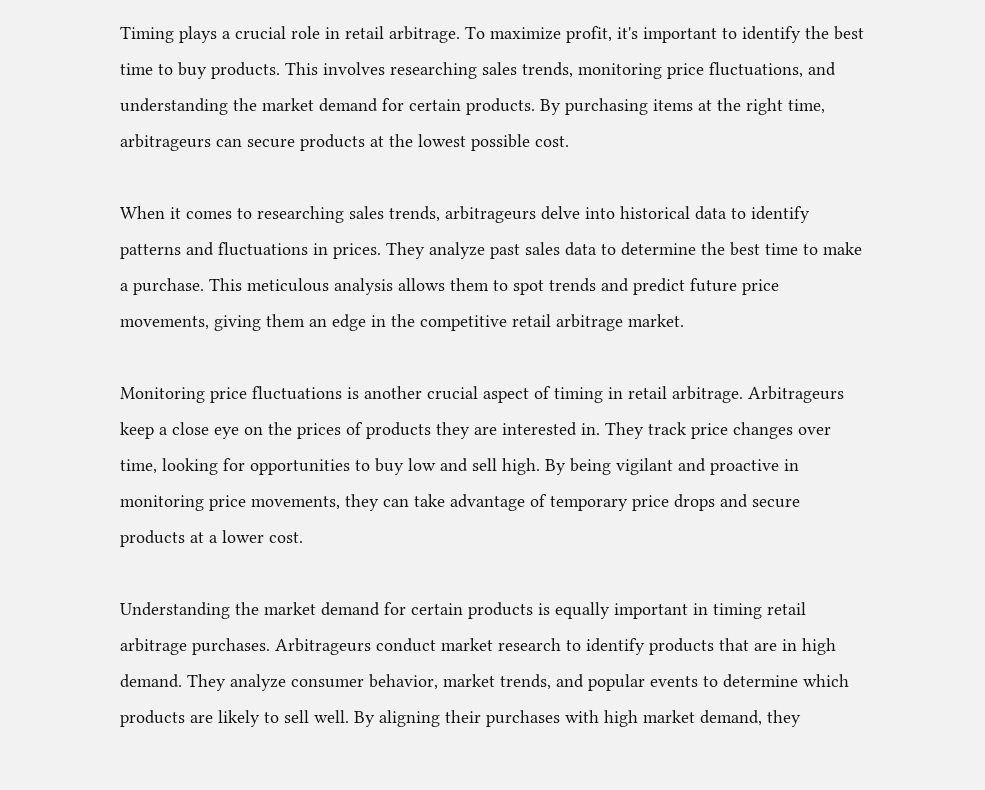Timing plays a crucial role in retail arbitrage. To maximize profit, it's important to identify the best time to buy products. This involves researching sales trends, monitoring price fluctuations, and understanding the market demand for certain products. By purchasing items at the right time, arbitrageurs can secure products at the lowest possible cost.

When it comes to researching sales trends, arbitrageurs delve into historical data to identify patterns and fluctuations in prices. They analyze past sales data to determine the best time to make a purchase. This meticulous analysis allows them to spot trends and predict future price movements, giving them an edge in the competitive retail arbitrage market.

Monitoring price fluctuations is another crucial aspect of timing in retail arbitrage. Arbitrageurs keep a close eye on the prices of products they are interested in. They track price changes over time, looking for opportunities to buy low and sell high. By being vigilant and proactive in monitoring price movements, they can take advantage of temporary price drops and secure products at a lower cost.

Understanding the market demand for certain products is equally important in timing retail arbitrage purchases. Arbitrageurs conduct market research to identify products that are in high demand. They analyze consumer behavior, market trends, and popular events to determine which products are likely to sell well. By aligning their purchases with high market demand, they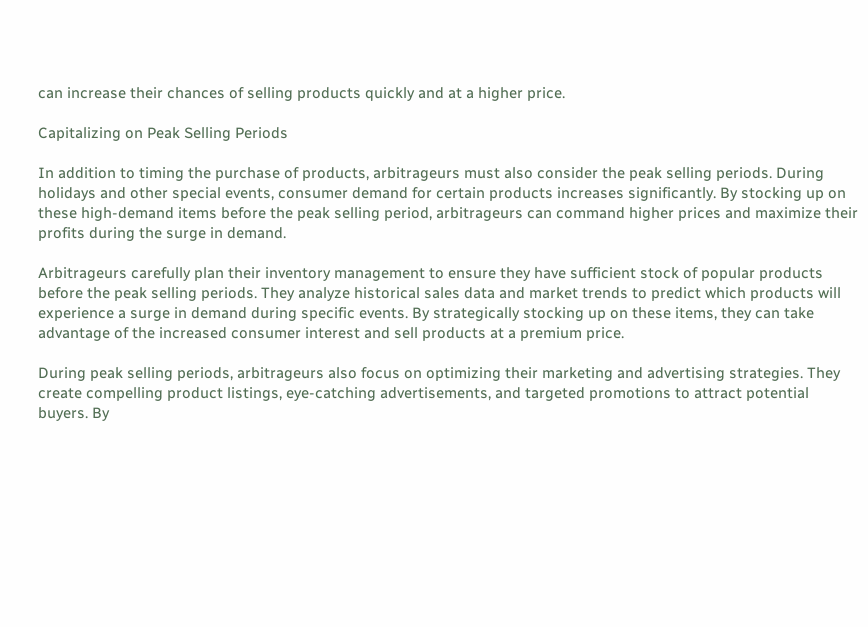can increase their chances of selling products quickly and at a higher price.

Capitalizing on Peak Selling Periods

In addition to timing the purchase of products, arbitrageurs must also consider the peak selling periods. During holidays and other special events, consumer demand for certain products increases significantly. By stocking up on these high-demand items before the peak selling period, arbitrageurs can command higher prices and maximize their profits during the surge in demand.

Arbitrageurs carefully plan their inventory management to ensure they have sufficient stock of popular products before the peak selling periods. They analyze historical sales data and market trends to predict which products will experience a surge in demand during specific events. By strategically stocking up on these items, they can take advantage of the increased consumer interest and sell products at a premium price.

During peak selling periods, arbitrageurs also focus on optimizing their marketing and advertising strategies. They create compelling product listings, eye-catching advertisements, and targeted promotions to attract potential buyers. By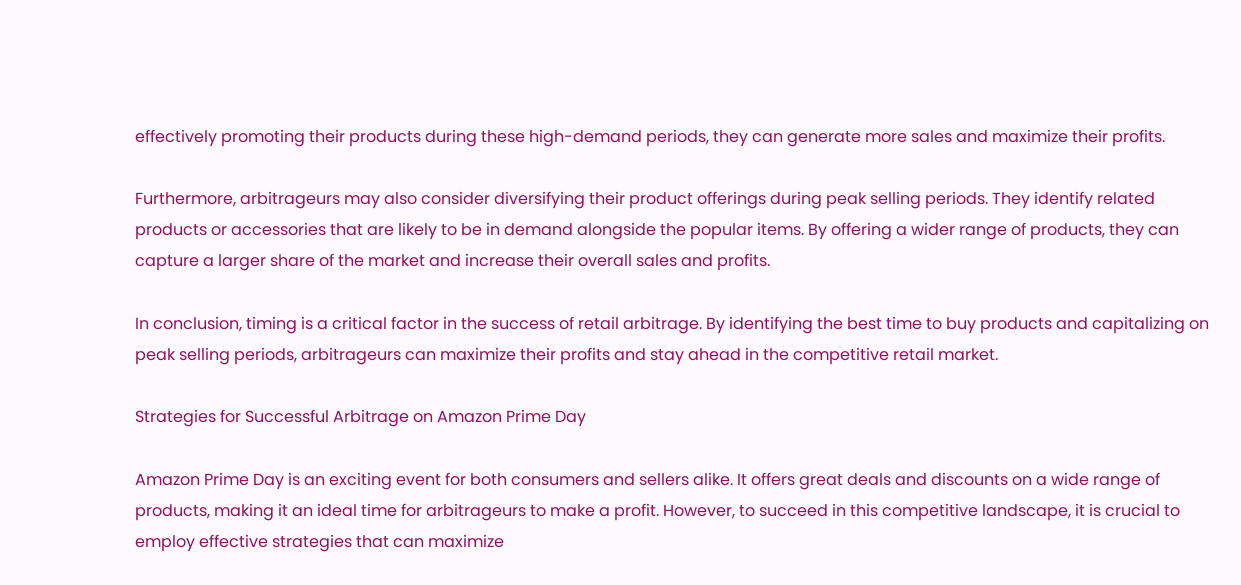effectively promoting their products during these high-demand periods, they can generate more sales and maximize their profits.

Furthermore, arbitrageurs may also consider diversifying their product offerings during peak selling periods. They identify related products or accessories that are likely to be in demand alongside the popular items. By offering a wider range of products, they can capture a larger share of the market and increase their overall sales and profits.

In conclusion, timing is a critical factor in the success of retail arbitrage. By identifying the best time to buy products and capitalizing on peak selling periods, arbitrageurs can maximize their profits and stay ahead in the competitive retail market.

Strategies for Successful Arbitrage on Amazon Prime Day

Amazon Prime Day is an exciting event for both consumers and sellers alike. It offers great deals and discounts on a wide range of products, making it an ideal time for arbitrageurs to make a profit. However, to succeed in this competitive landscape, it is crucial to employ effective strategies that can maximize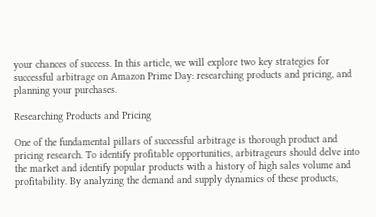your chances of success. In this article, we will explore two key strategies for successful arbitrage on Amazon Prime Day: researching products and pricing, and planning your purchases.

Researching Products and Pricing

One of the fundamental pillars of successful arbitrage is thorough product and pricing research. To identify profitable opportunities, arbitrageurs should delve into the market and identify popular products with a history of high sales volume and profitability. By analyzing the demand and supply dynamics of these products,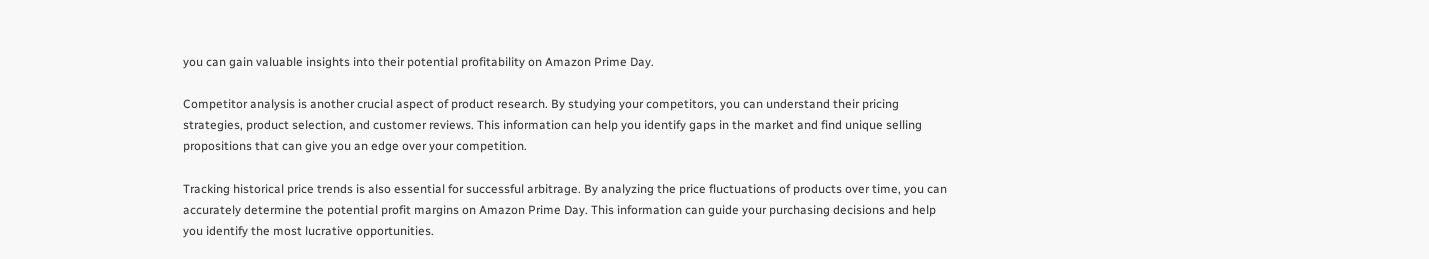you can gain valuable insights into their potential profitability on Amazon Prime Day.

Competitor analysis is another crucial aspect of product research. By studying your competitors, you can understand their pricing strategies, product selection, and customer reviews. This information can help you identify gaps in the market and find unique selling propositions that can give you an edge over your competition.

Tracking historical price trends is also essential for successful arbitrage. By analyzing the price fluctuations of products over time, you can accurately determine the potential profit margins on Amazon Prime Day. This information can guide your purchasing decisions and help you identify the most lucrative opportunities.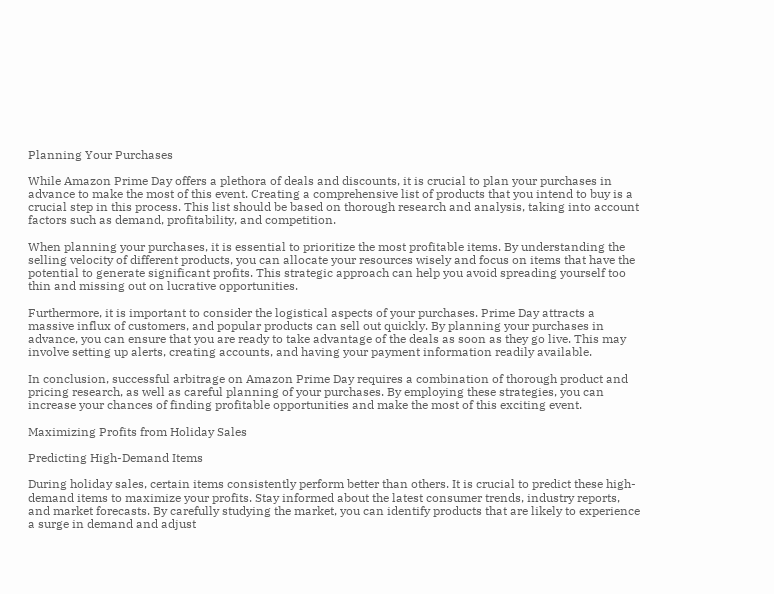Planning Your Purchases

While Amazon Prime Day offers a plethora of deals and discounts, it is crucial to plan your purchases in advance to make the most of this event. Creating a comprehensive list of products that you intend to buy is a crucial step in this process. This list should be based on thorough research and analysis, taking into account factors such as demand, profitability, and competition.

When planning your purchases, it is essential to prioritize the most profitable items. By understanding the selling velocity of different products, you can allocate your resources wisely and focus on items that have the potential to generate significant profits. This strategic approach can help you avoid spreading yourself too thin and missing out on lucrative opportunities.

Furthermore, it is important to consider the logistical aspects of your purchases. Prime Day attracts a massive influx of customers, and popular products can sell out quickly. By planning your purchases in advance, you can ensure that you are ready to take advantage of the deals as soon as they go live. This may involve setting up alerts, creating accounts, and having your payment information readily available.

In conclusion, successful arbitrage on Amazon Prime Day requires a combination of thorough product and pricing research, as well as careful planning of your purchases. By employing these strategies, you can increase your chances of finding profitable opportunities and make the most of this exciting event.

Maximizing Profits from Holiday Sales

Predicting High-Demand Items

During holiday sales, certain items consistently perform better than others. It is crucial to predict these high-demand items to maximize your profits. Stay informed about the latest consumer trends, industry reports, and market forecasts. By carefully studying the market, you can identify products that are likely to experience a surge in demand and adjust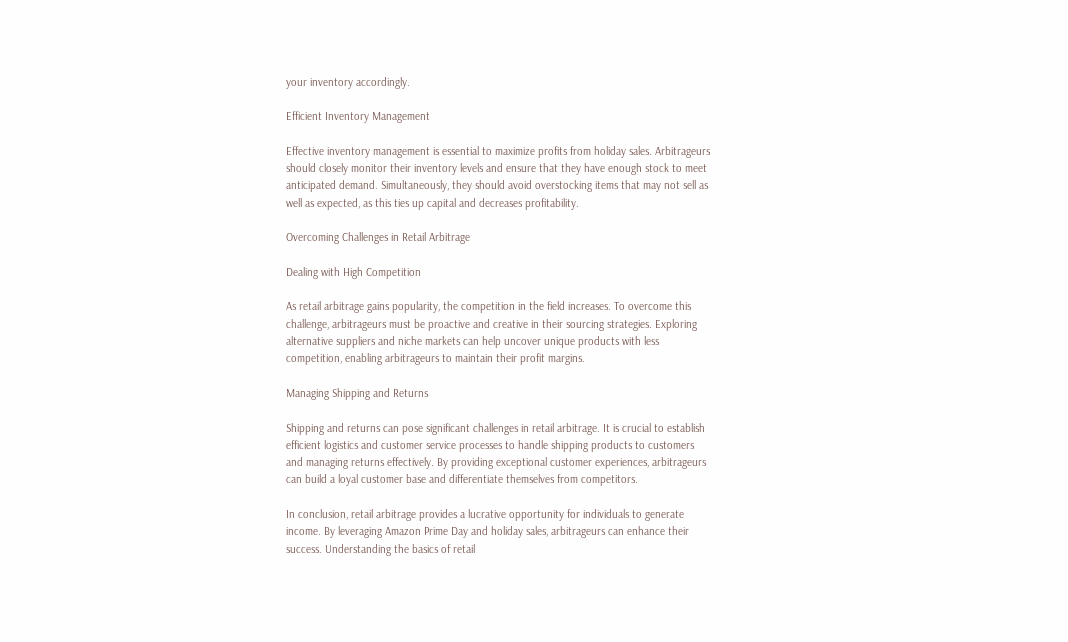your inventory accordingly.

Efficient Inventory Management

Effective inventory management is essential to maximize profits from holiday sales. Arbitrageurs should closely monitor their inventory levels and ensure that they have enough stock to meet anticipated demand. Simultaneously, they should avoid overstocking items that may not sell as well as expected, as this ties up capital and decreases profitability.

Overcoming Challenges in Retail Arbitrage

Dealing with High Competition

As retail arbitrage gains popularity, the competition in the field increases. To overcome this challenge, arbitrageurs must be proactive and creative in their sourcing strategies. Exploring alternative suppliers and niche markets can help uncover unique products with less competition, enabling arbitrageurs to maintain their profit margins.

Managing Shipping and Returns

Shipping and returns can pose significant challenges in retail arbitrage. It is crucial to establish efficient logistics and customer service processes to handle shipping products to customers and managing returns effectively. By providing exceptional customer experiences, arbitrageurs can build a loyal customer base and differentiate themselves from competitors.

In conclusion, retail arbitrage provides a lucrative opportunity for individuals to generate income. By leveraging Amazon Prime Day and holiday sales, arbitrageurs can enhance their success. Understanding the basics of retail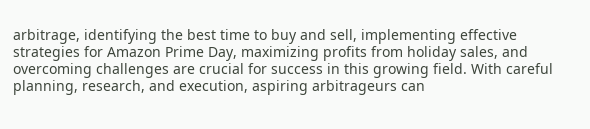arbitrage, identifying the best time to buy and sell, implementing effective strategies for Amazon Prime Day, maximizing profits from holiday sales, and overcoming challenges are crucial for success in this growing field. With careful planning, research, and execution, aspiring arbitrageurs can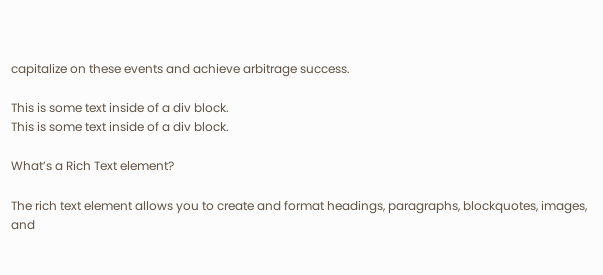capitalize on these events and achieve arbitrage success.

This is some text inside of a div block.
This is some text inside of a div block.

What’s a Rich Text element?

The rich text element allows you to create and format headings, paragraphs, blockquotes, images, and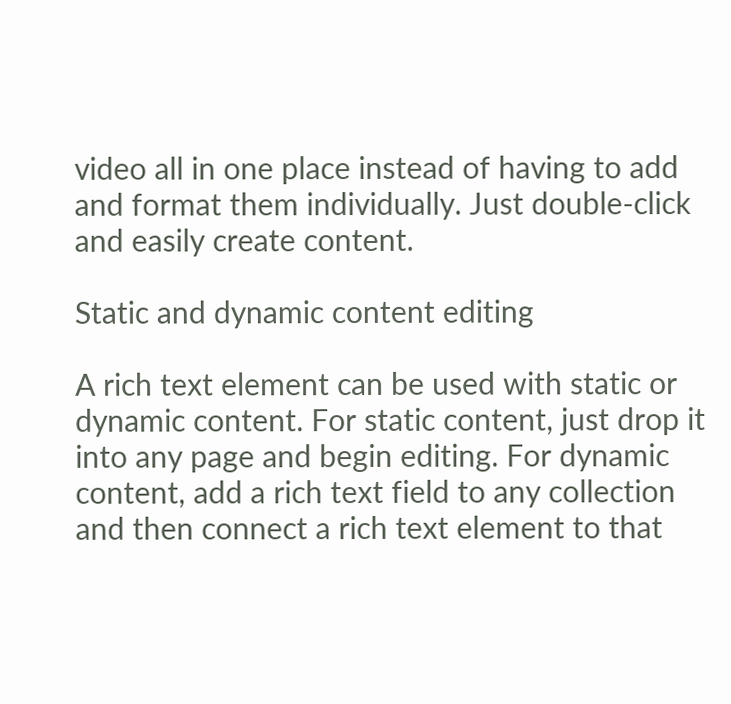video all in one place instead of having to add and format them individually. Just double-click and easily create content.

Static and dynamic content editing

A rich text element can be used with static or dynamic content. For static content, just drop it into any page and begin editing. For dynamic content, add a rich text field to any collection and then connect a rich text element to that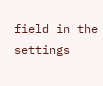field in the settings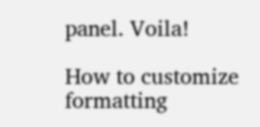panel. Voila!

How to customize formatting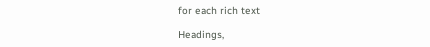for each rich text

Headings,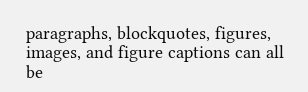paragraphs, blockquotes, figures, images, and figure captions can all be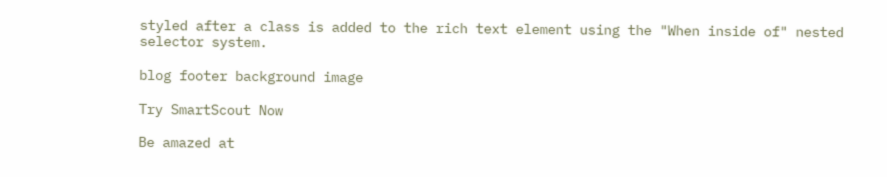styled after a class is added to the rich text element using the "When inside of" nested selector system.

blog footer background image

Try SmartScout Now

Be amazed at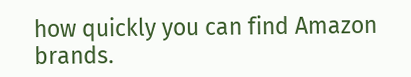how quickly you can find Amazon brands.